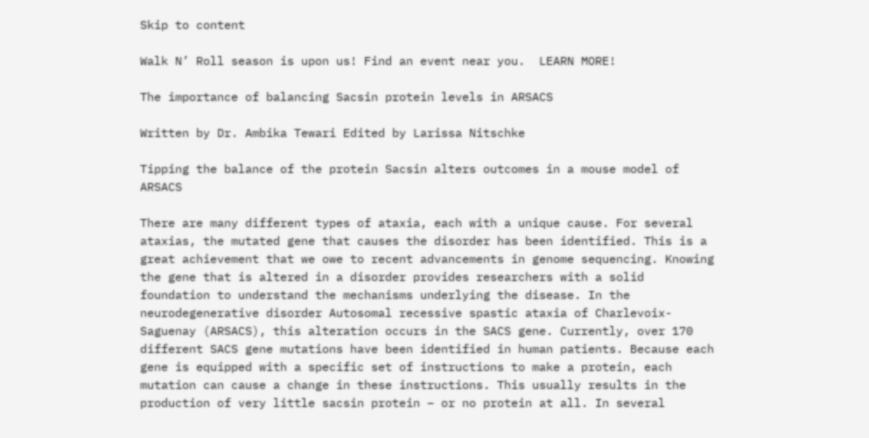Skip to content

Walk N’ Roll season is upon us! Find an event near you.  LEARN MORE!

The importance of balancing Sacsin protein levels in ARSACS

Written by Dr. Ambika Tewari Edited by Larissa Nitschke

Tipping the balance of the protein Sacsin alters outcomes in a mouse model of ARSACS

There are many different types of ataxia, each with a unique cause. For several ataxias, the mutated gene that causes the disorder has been identified. This is a great achievement that we owe to recent advancements in genome sequencing. Knowing the gene that is altered in a disorder provides researchers with a solid foundation to understand the mechanisms underlying the disease. In the neurodegenerative disorder Autosomal recessive spastic ataxia of Charlevoix-Saguenay (ARSACS), this alteration occurs in the SACS gene. Currently, over 170 different SACS gene mutations have been identified in human patients. Because each gene is equipped with a specific set of instructions to make a protein, each mutation can cause a change in these instructions. This usually results in the production of very little sacsin protein – or no protein at all. In several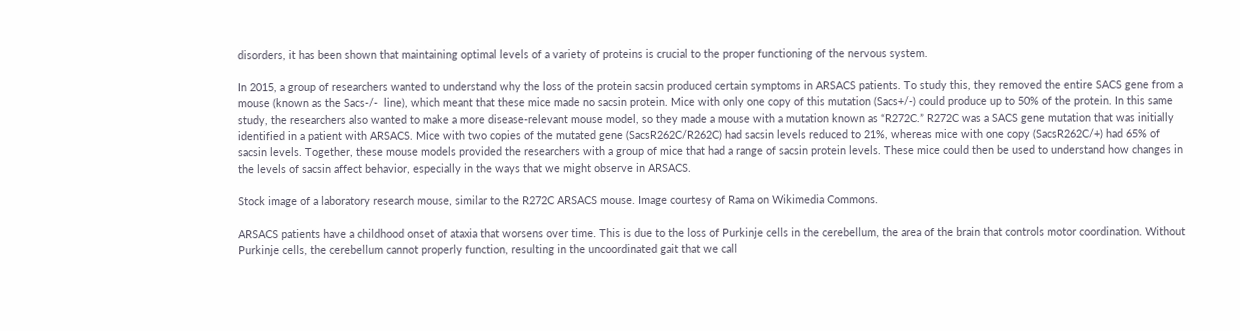disorders, it has been shown that maintaining optimal levels of a variety of proteins is crucial to the proper functioning of the nervous system.

In 2015, a group of researchers wanted to understand why the loss of the protein sacsin produced certain symptoms in ARSACS patients. To study this, they removed the entire SACS gene from a mouse (known as the Sacs-/-  line), which meant that these mice made no sacsin protein. Mice with only one copy of this mutation (Sacs+/-) could produce up to 50% of the protein. In this same study, the researchers also wanted to make a more disease-relevant mouse model, so they made a mouse with a mutation known as “R272C.” R272C was a SACS gene mutation that was initially identified in a patient with ARSACS. Mice with two copies of the mutated gene (SacsR262C/R262C) had sacsin levels reduced to 21%, whereas mice with one copy (SacsR262C/+) had 65% of sacsin levels. Together, these mouse models provided the researchers with a group of mice that had a range of sacsin protein levels. These mice could then be used to understand how changes in the levels of sacsin affect behavior, especially in the ways that we might observe in ARSACS.

Stock image of a laboratory research mouse, similar to the R272C ARSACS mouse. Image courtesy of Rama on Wikimedia Commons.

ARSACS patients have a childhood onset of ataxia that worsens over time. This is due to the loss of Purkinje cells in the cerebellum, the area of the brain that controls motor coordination. Without Purkinje cells, the cerebellum cannot properly function, resulting in the uncoordinated gait that we call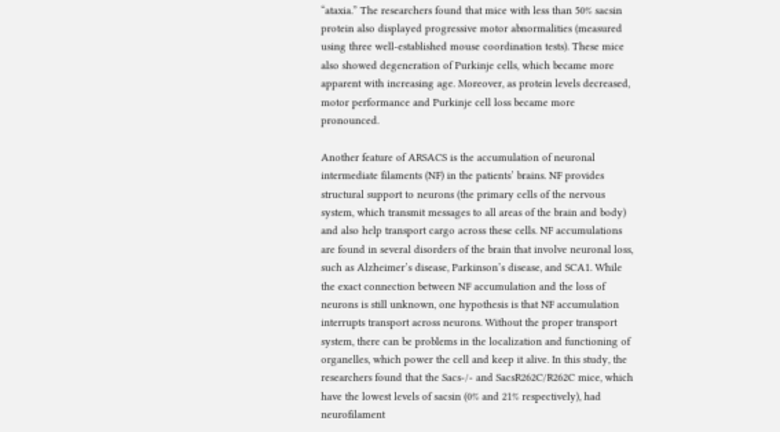“ataxia.” The researchers found that mice with less than 50% sacsin protein also displayed progressive motor abnormalities (measured using three well-established mouse coordination tests). These mice also showed degeneration of Purkinje cells, which became more apparent with increasing age. Moreover, as protein levels decreased, motor performance and Purkinje cell loss became more pronounced.

Another feature of ARSACS is the accumulation of neuronal intermediate filaments (NF) in the patients’ brains. NF provides structural support to neurons (the primary cells of the nervous system, which transmit messages to all areas of the brain and body) and also help transport cargo across these cells. NF accumulations are found in several disorders of the brain that involve neuronal loss, such as Alzheimer’s disease, Parkinson’s disease, and SCA1. While the exact connection between NF accumulation and the loss of neurons is still unknown, one hypothesis is that NF accumulation interrupts transport across neurons. Without the proper transport system, there can be problems in the localization and functioning of organelles, which power the cell and keep it alive. In this study, the researchers found that the Sacs-/- and SacsR262C/R262C mice, which have the lowest levels of sacsin (0% and 21% respectively), had neurofilament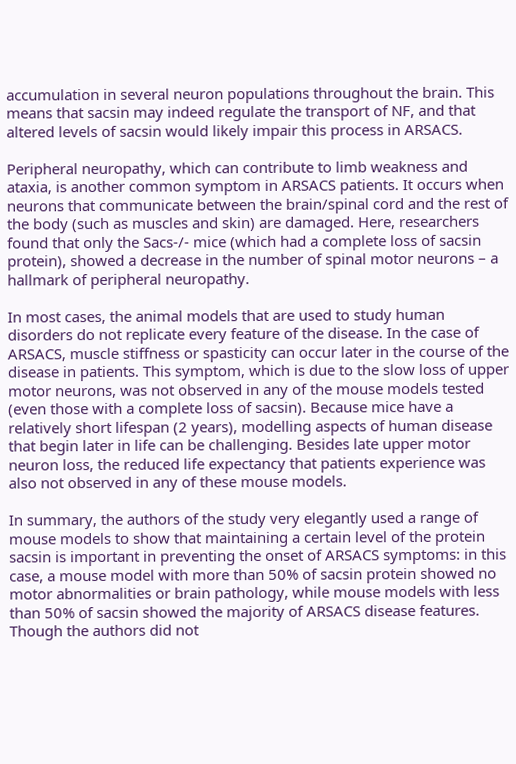accumulation in several neuron populations throughout the brain. This means that sacsin may indeed regulate the transport of NF, and that altered levels of sacsin would likely impair this process in ARSACS.

Peripheral neuropathy, which can contribute to limb weakness and ataxia, is another common symptom in ARSACS patients. It occurs when neurons that communicate between the brain/spinal cord and the rest of the body (such as muscles and skin) are damaged. Here, researchers found that only the Sacs-/- mice (which had a complete loss of sacsin protein), showed a decrease in the number of spinal motor neurons – a hallmark of peripheral neuropathy.

In most cases, the animal models that are used to study human disorders do not replicate every feature of the disease. In the case of ARSACS, muscle stiffness or spasticity can occur later in the course of the disease in patients. This symptom, which is due to the slow loss of upper motor neurons, was not observed in any of the mouse models tested (even those with a complete loss of sacsin). Because mice have a relatively short lifespan (2 years), modelling aspects of human disease that begin later in life can be challenging. Besides late upper motor neuron loss, the reduced life expectancy that patients experience was also not observed in any of these mouse models.

In summary, the authors of the study very elegantly used a range of mouse models to show that maintaining a certain level of the protein sacsin is important in preventing the onset of ARSACS symptoms: in this case, a mouse model with more than 50% of sacsin protein showed no motor abnormalities or brain pathology, while mouse models with less than 50% of sacsin showed the majority of ARSACS disease features. Though the authors did not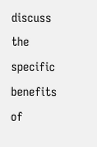discuss the specific benefits of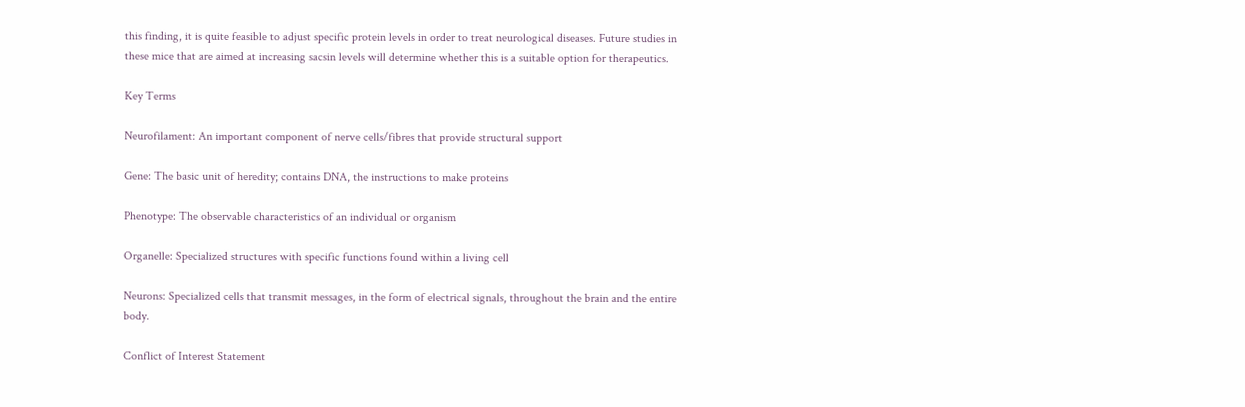this finding, it is quite feasible to adjust specific protein levels in order to treat neurological diseases. Future studies in these mice that are aimed at increasing sacsin levels will determine whether this is a suitable option for therapeutics.

Key Terms

Neurofilament: An important component of nerve cells/fibres that provide structural support

Gene: The basic unit of heredity; contains DNA, the instructions to make proteins

Phenotype: The observable characteristics of an individual or organism

Organelle: Specialized structures with specific functions found within a living cell

Neurons: Specialized cells that transmit messages, in the form of electrical signals, throughout the brain and the entire body.

Conflict of Interest Statement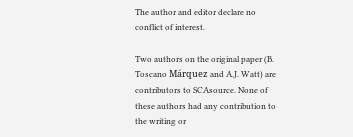The author and editor declare no conflict of interest.

Two authors on the original paper (B. Toscano Márquez and A.J. Watt) are contributors to SCAsource. None of these authors had any contribution to the writing or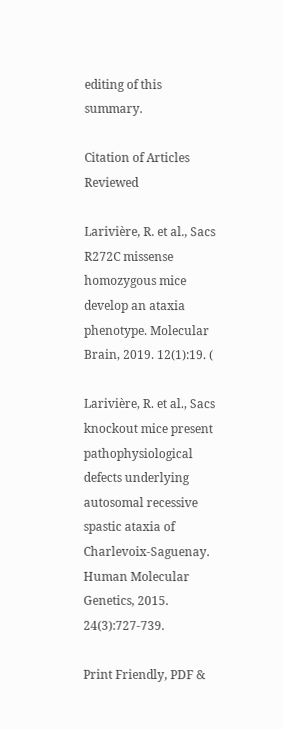editing of this summary.

Citation of Articles Reviewed

Larivière, R. et al., Sacs R272C missense homozygous mice develop an ataxia phenotype. Molecular Brain, 2019. 12(1):19. (

Larivière, R. et al., Sacs knockout mice present pathophysiological defects underlying autosomal recessive spastic ataxia of Charlevoix-Saguenay. Human Molecular Genetics, 2015. 24(3):727-739.

Print Friendly, PDF &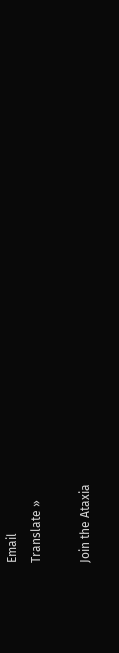Email
Translate »

Join the Ataxia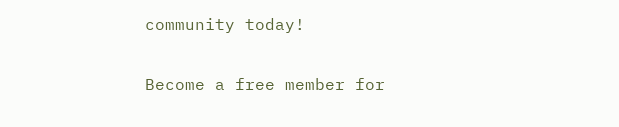community today!

Become a free member for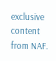exclusive content from NAF.